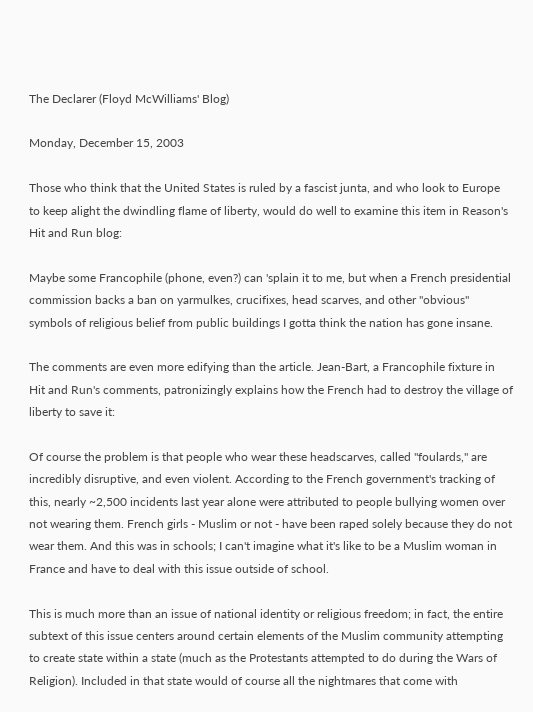The Declarer (Floyd McWilliams' Blog)

Monday, December 15, 2003

Those who think that the United States is ruled by a fascist junta, and who look to Europe to keep alight the dwindling flame of liberty, would do well to examine this item in Reason's Hit and Run blog:

Maybe some Francophile (phone, even?) can 'splain it to me, but when a French presidential commission backs a ban on yarmulkes, crucifixes, head scarves, and other "obvious" symbols of religious belief from public buildings I gotta think the nation has gone insane.

The comments are even more edifying than the article. Jean-Bart, a Francophile fixture in Hit and Run's comments, patronizingly explains how the French had to destroy the village of liberty to save it:

Of course the problem is that people who wear these headscarves, called "foulards," are incredibly disruptive, and even violent. According to the French government's tracking of this, nearly ~2,500 incidents last year alone were attributed to people bullying women over not wearing them. French girls - Muslim or not - have been raped solely because they do not wear them. And this was in schools; I can't imagine what it's like to be a Muslim woman in France and have to deal with this issue outside of school.

This is much more than an issue of national identity or religious freedom; in fact, the entire subtext of this issue centers around certain elements of the Muslim community attempting to create state within a state (much as the Protestants attempted to do during the Wars of Religion). Included in that state would of course all the nightmares that come with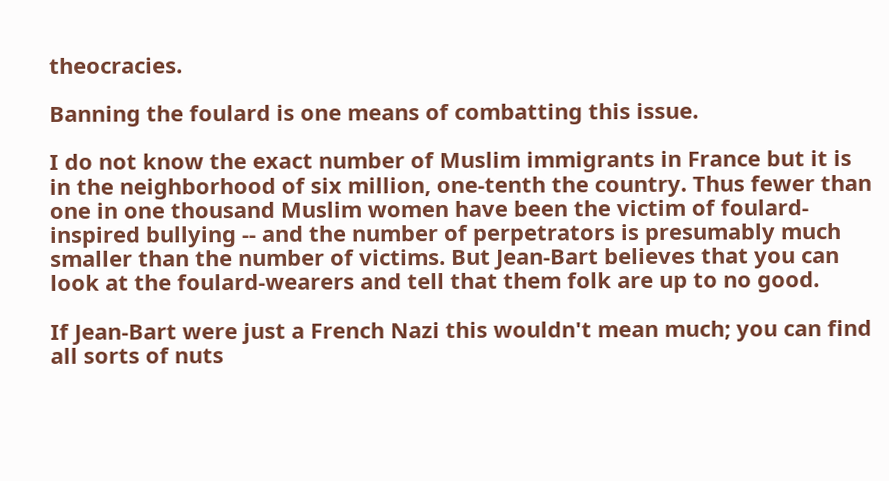theocracies.

Banning the foulard is one means of combatting this issue.

I do not know the exact number of Muslim immigrants in France but it is in the neighborhood of six million, one-tenth the country. Thus fewer than one in one thousand Muslim women have been the victim of foulard-inspired bullying -- and the number of perpetrators is presumably much smaller than the number of victims. But Jean-Bart believes that you can look at the foulard-wearers and tell that them folk are up to no good.

If Jean-Bart were just a French Nazi this wouldn't mean much; you can find all sorts of nuts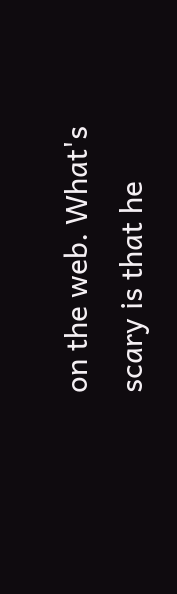on the web. What's scary is that he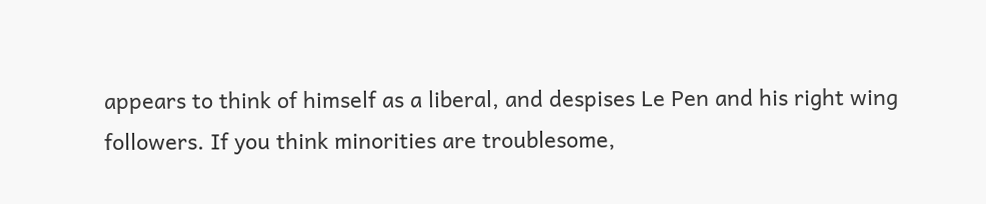appears to think of himself as a liberal, and despises Le Pen and his right wing followers. If you think minorities are troublesome,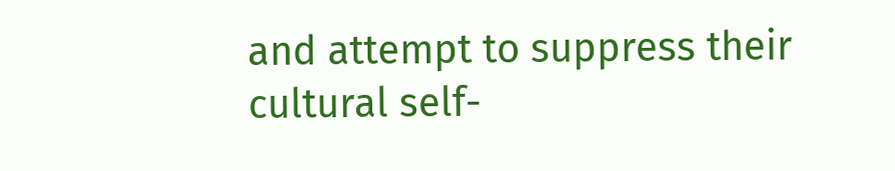and attempt to suppress their cultural self-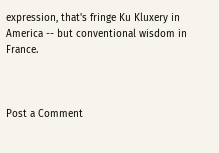expression, that's fringe Ku Kluxery in America -- but conventional wisdom in France.



Post a Comment